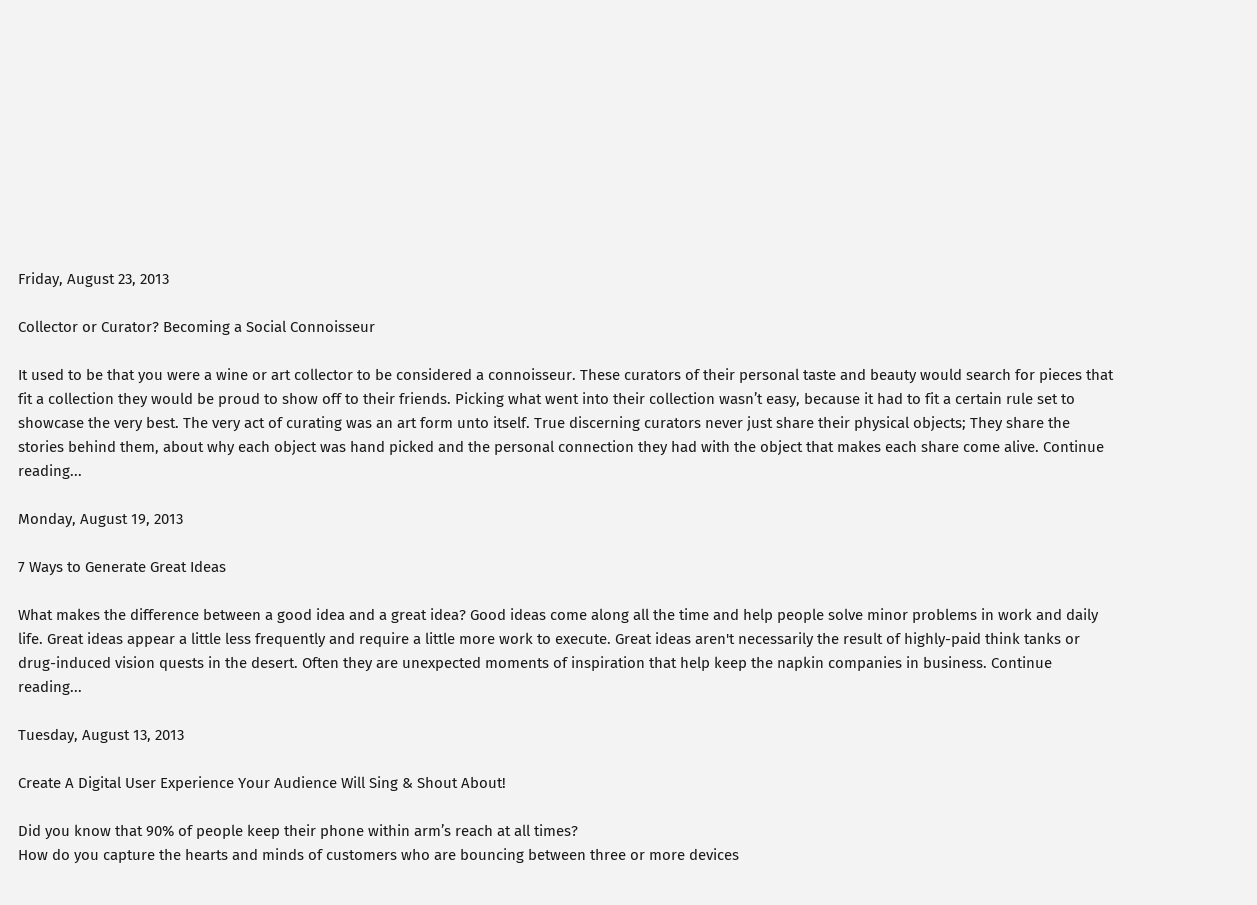Friday, August 23, 2013

Collector or Curator? Becoming a Social Connoisseur

It used to be that you were a wine or art collector to be considered a connoisseur. These curators of their personal taste and beauty would search for pieces that fit a collection they would be proud to show off to their friends. Picking what went into their collection wasn’t easy, because it had to fit a certain rule set to showcase the very best. The very act of curating was an art form unto itself. True discerning curators never just share their physical objects; They share the stories behind them, about why each object was hand picked and the personal connection they had with the object that makes each share come alive. Continue reading...

Monday, August 19, 2013

7 Ways to Generate Great Ideas

What makes the difference between a good idea and a great idea? Good ideas come along all the time and help people solve minor problems in work and daily life. Great ideas appear a little less frequently and require a little more work to execute. Great ideas aren't necessarily the result of highly-paid think tanks or drug-induced vision quests in the desert. Often they are unexpected moments of inspiration that help keep the napkin companies in business. Continue reading...

Tuesday, August 13, 2013

Create A Digital User Experience Your Audience Will Sing & Shout About!

Did you know that 90% of people keep their phone within arm’s reach at all times?
How do you capture the hearts and minds of customers who are bouncing between three or more devices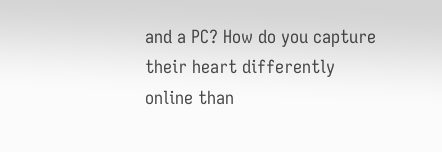and a PC? How do you capture their heart differently online than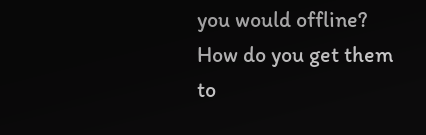you would offline? How do you get them to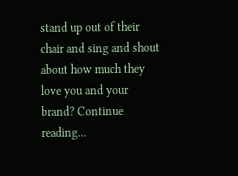stand up out of their chair and sing and shout about how much they love you and your brand? Continue reading...